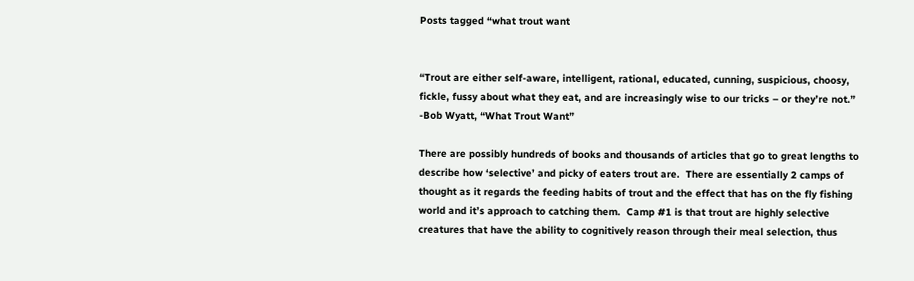Posts tagged “what trout want


“Trout are either self-aware, intelligent, rational, educated, cunning, suspicious, choosy, fickle, fussy about what they eat, and are increasingly wise to our tricks – or they’re not.”    -Bob Wyatt, “What Trout Want”

There are possibly hundreds of books and thousands of articles that go to great lengths to describe how ‘selective’ and picky of eaters trout are.  There are essentially 2 camps of thought as it regards the feeding habits of trout and the effect that has on the fly fishing world and it’s approach to catching them.  Camp #1 is that trout are highly selective creatures that have the ability to cognitively reason through their meal selection, thus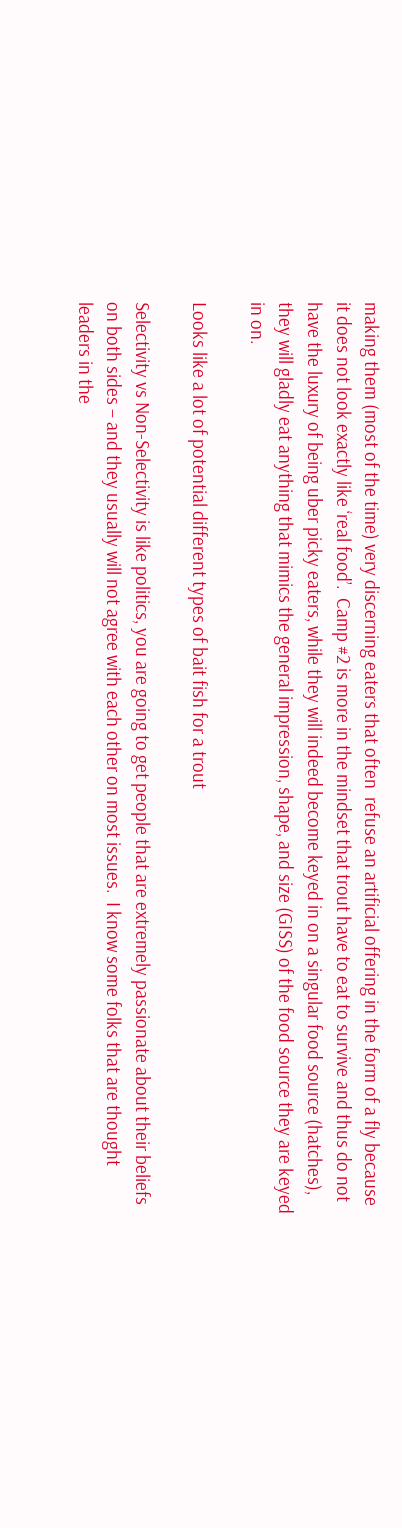making them (most of the time) very discerning eaters that often  refuse an artificial offering in the form of a fly because it does not look exactly like ‘real food’.  Camp #2 is more in the mindset that trout have to eat to survive and thus do not have the luxury of being uber picky eaters, while they will indeed become keyed in on a singular food source (hatches), they will gladly eat anything that mimics the general impression, shape, and size (GISS) of the food source they are keyed in on.

Looks like a lot of potential different types of bait fish for a trout

Selectivity vs Non-Selectivity is like politics, you are going to get people that are extremely passionate about their beliefs on both sides – and they usually will not agree with each other on most issues.  I know some folks that are thought leaders in the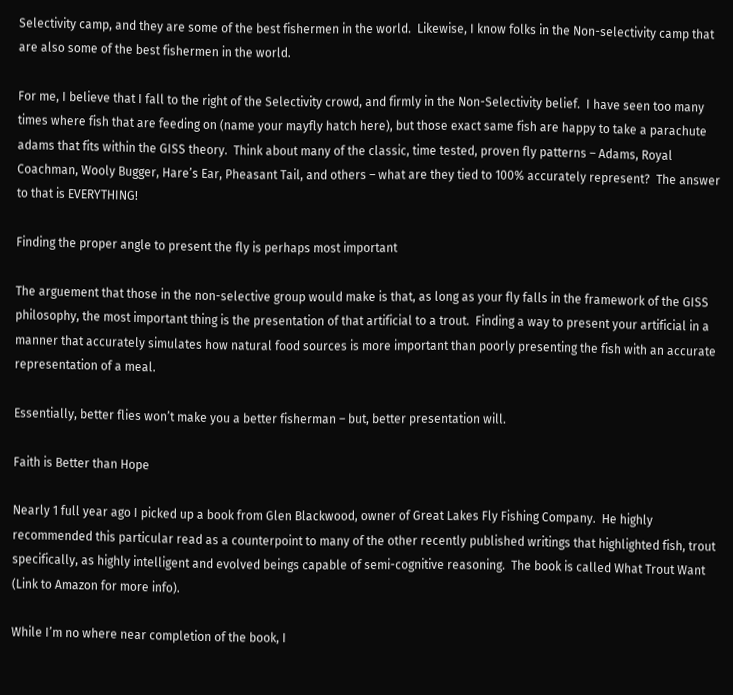Selectivity camp, and they are some of the best fishermen in the world.  Likewise, I know folks in the Non-selectivity camp that are also some of the best fishermen in the world.

For me, I believe that I fall to the right of the Selectivity crowd, and firmly in the Non-Selectivity belief.  I have seen too many times where fish that are feeding on (name your mayfly hatch here), but those exact same fish are happy to take a parachute adams that fits within the GISS theory.  Think about many of the classic, time tested, proven fly patterns – Adams, Royal Coachman, Wooly Bugger, Hare’s Ear, Pheasant Tail, and others – what are they tied to 100% accurately represent?  The answer to that is EVERYTHING!

Finding the proper angle to present the fly is perhaps most important

The arguement that those in the non-selective group would make is that, as long as your fly falls in the framework of the GISS philosophy, the most important thing is the presentation of that artificial to a trout.  Finding a way to present your artificial in a manner that accurately simulates how natural food sources is more important than poorly presenting the fish with an accurate representation of a meal.

Essentially, better flies won’t make you a better fisherman – but, better presentation will.

Faith is Better than Hope

Nearly 1 full year ago I picked up a book from Glen Blackwood, owner of Great Lakes Fly Fishing Company.  He highly recommended this particular read as a counterpoint to many of the other recently published writings that highlighted fish, trout specifically, as highly intelligent and evolved beings capable of semi-cognitive reasoning.  The book is called What Trout Want (Link to Amazon for more info).

While I’m no where near completion of the book, I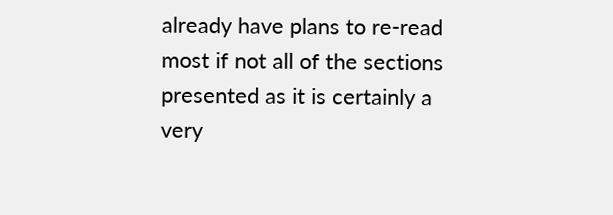already have plans to re-read most if not all of the sections presented as it is certainly a very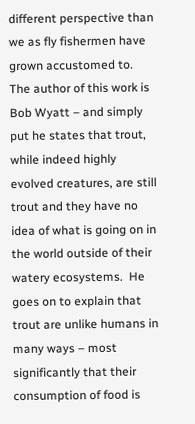different perspective than we as fly fishermen have grown accustomed to.  The author of this work is Bob Wyatt – and simply put he states that trout, while indeed highly evolved creatures, are still trout and they have no idea of what is going on in the world outside of their watery ecosystems.  He goes on to explain that trout are unlike humans in many ways – most significantly that their consumption of food is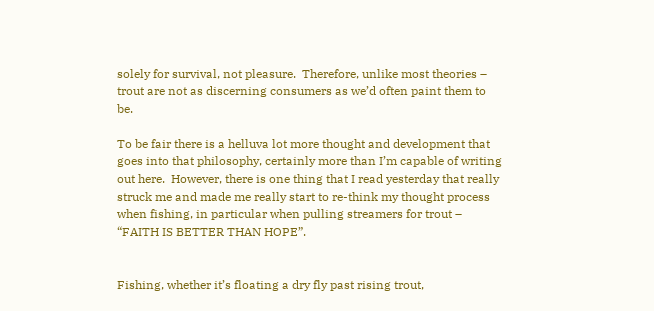solely for survival, not pleasure.  Therefore, unlike most theories – trout are not as discerning consumers as we’d often paint them to be.

To be fair there is a helluva lot more thought and development that goes into that philosophy, certainly more than I’m capable of writing out here.  However, there is one thing that I read yesterday that really struck me and made me really start to re-think my thought process when fishing, in particular when pulling streamers for trout – “FAITH IS BETTER THAN HOPE”.


Fishing, whether it’s floating a dry fly past rising trout,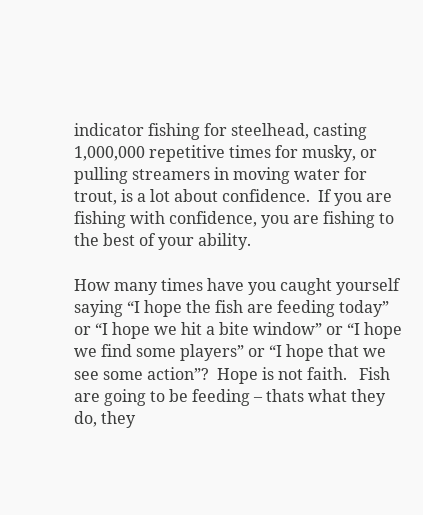indicator fishing for steelhead, casting 1,000,000 repetitive times for musky, or pulling streamers in moving water for trout, is a lot about confidence.  If you are fishing with confidence, you are fishing to the best of your ability.

How many times have you caught yourself saying “I hope the fish are feeding today” or “I hope we hit a bite window” or “I hope we find some players” or “I hope that we see some action”?  Hope is not faith.   Fish are going to be feeding – thats what they do, they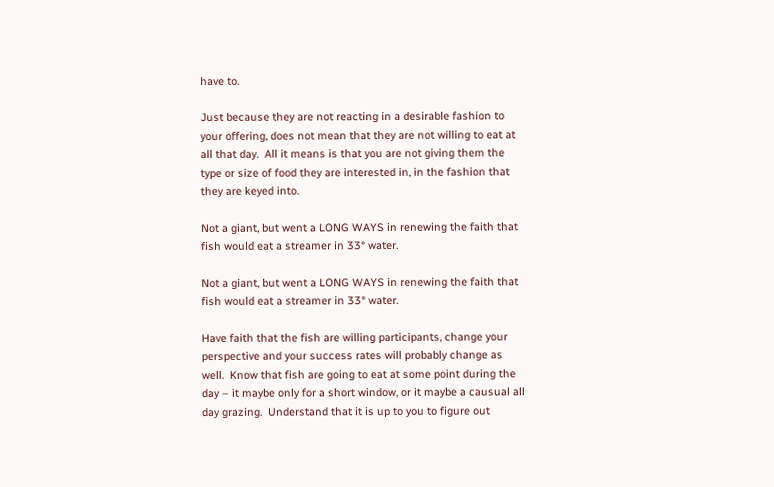have to.

Just because they are not reacting in a desirable fashion to your offering, does not mean that they are not willing to eat at all that day.  All it means is that you are not giving them the type or size of food they are interested in, in the fashion that they are keyed into.

Not a giant, but went a LONG WAYS in renewing the faith that fish would eat a streamer in 33° water.

Not a giant, but went a LONG WAYS in renewing the faith that fish would eat a streamer in 33° water.

Have faith that the fish are willing participants, change your perspective and your success rates will probably change as well.  Know that fish are going to eat at some point during the day – it maybe only for a short window, or it maybe a causual all day grazing.  Understand that it is up to you to figure out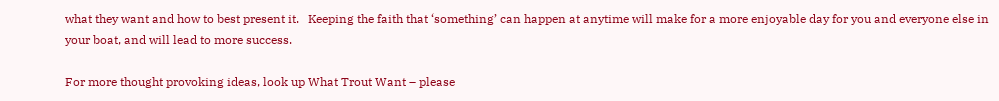what they want and how to best present it.   Keeping the faith that ‘something’ can happen at anytime will make for a more enjoyable day for you and everyone else in your boat, and will lead to more success.

For more thought provoking ideas, look up What Trout Want – please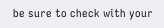be sure to check with your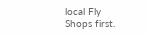local Fly Shops first.